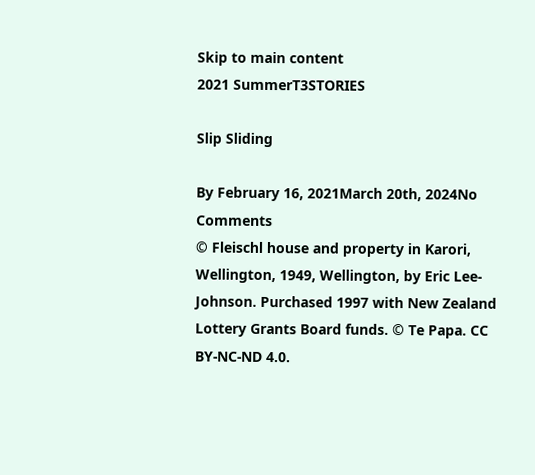Skip to main content
2021 SummerT3STORIES

Slip Sliding

By February 16, 2021March 20th, 2024No Comments
© Fleischl house and property in Karori, Wellington, 1949, Wellington, by Eric Lee-Johnson. Purchased 1997 with New Zealand Lottery Grants Board funds. © Te Papa. CC BY-NC-ND 4.0.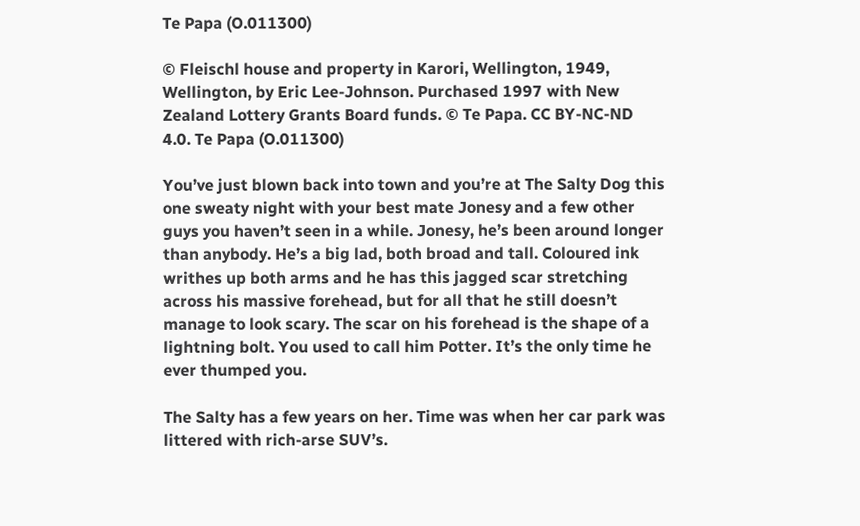Te Papa (O.011300)

© Fleischl house and property in Karori, Wellington, 1949, Wellington, by Eric Lee-Johnson. Purchased 1997 with New Zealand Lottery Grants Board funds. © Te Papa. CC BY-NC-ND 4.0. Te Papa (O.011300)

You’ve just blown back into town and you’re at The Salty Dog this one sweaty night with your best mate Jonesy and a few other guys you haven’t seen in a while. Jonesy, he’s been around longer than anybody. He’s a big lad, both broad and tall. Coloured ink writhes up both arms and he has this jagged scar stretching across his massive forehead, but for all that he still doesn’t manage to look scary. The scar on his forehead is the shape of a lightning bolt. You used to call him Potter. It’s the only time he ever thumped you.

The Salty has a few years on her. Time was when her car park was littered with rich-arse SUV’s.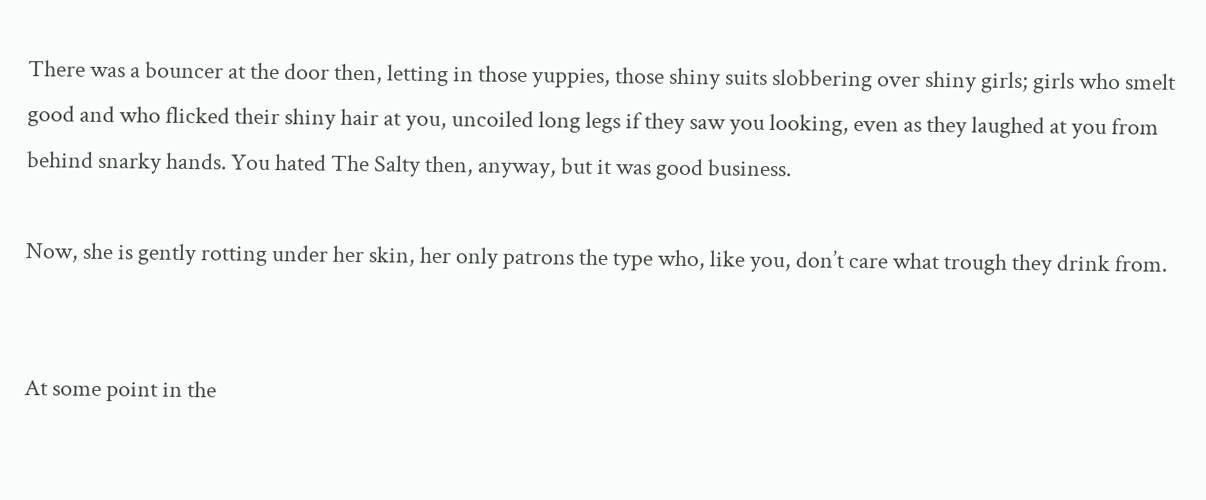There was a bouncer at the door then, letting in those yuppies, those shiny suits slobbering over shiny girls; girls who smelt good and who flicked their shiny hair at you, uncoiled long legs if they saw you looking, even as they laughed at you from behind snarky hands. You hated The Salty then, anyway, but it was good business.

Now, she is gently rotting under her skin, her only patrons the type who, like you, don’t care what trough they drink from.


At some point in the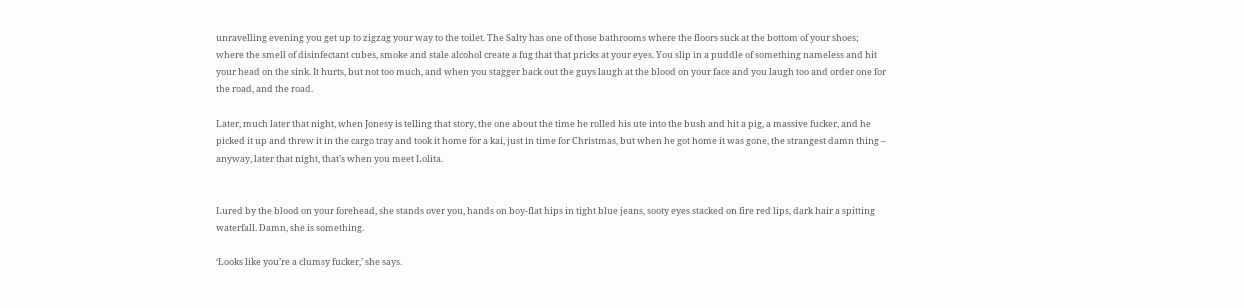unravelling evening you get up to zigzag your way to the toilet. The Salty has one of those bathrooms where the floors suck at the bottom of your shoes; where the smell of disinfectant cubes, smoke and stale alcohol create a fug that that pricks at your eyes. You slip in a puddle of something nameless and hit your head on the sink. It hurts, but not too much, and when you stagger back out the guys laugh at the blood on your face and you laugh too and order one for the road, and the road.

Later, much later that night, when Jonesy is telling that story, the one about the time he rolled his ute into the bush and hit a pig, a massive fucker, and he picked it up and threw it in the cargo tray and took it home for a kai, just in time for Christmas, but when he got home it was gone, the strangest damn thing – anyway, later that night, that’s when you meet Lolita.


Lured by the blood on your forehead, she stands over you, hands on boy-flat hips in tight blue jeans, sooty eyes stacked on fire red lips, dark hair a spitting waterfall. Damn, she is something.

‘Looks like you’re a clumsy fucker,’ she says.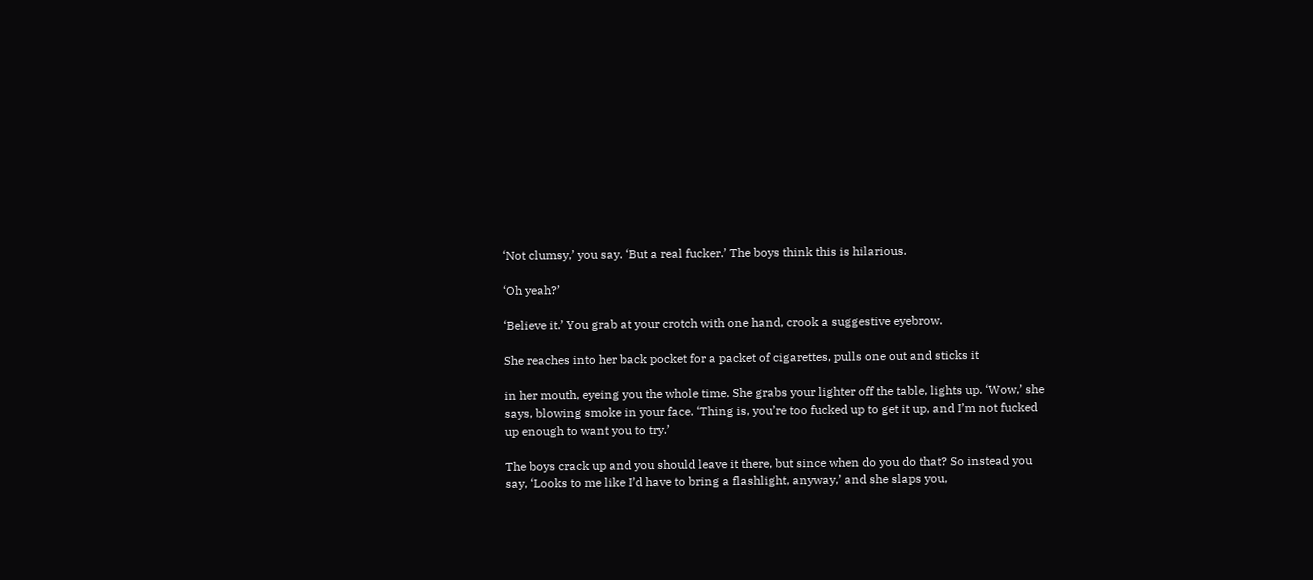‘Not clumsy,’ you say. ‘But a real fucker.’ The boys think this is hilarious.

‘Oh yeah?’

‘Believe it.’ You grab at your crotch with one hand, crook a suggestive eyebrow.

She reaches into her back pocket for a packet of cigarettes, pulls one out and sticks it

in her mouth, eyeing you the whole time. She grabs your lighter off the table, lights up. ‘Wow,’ she says, blowing smoke in your face. ‘Thing is, you’re too fucked up to get it up, and I’m not fucked up enough to want you to try.’

The boys crack up and you should leave it there, but since when do you do that? So instead you say, ‘Looks to me like I’d have to bring a flashlight, anyway,’ and she slaps you,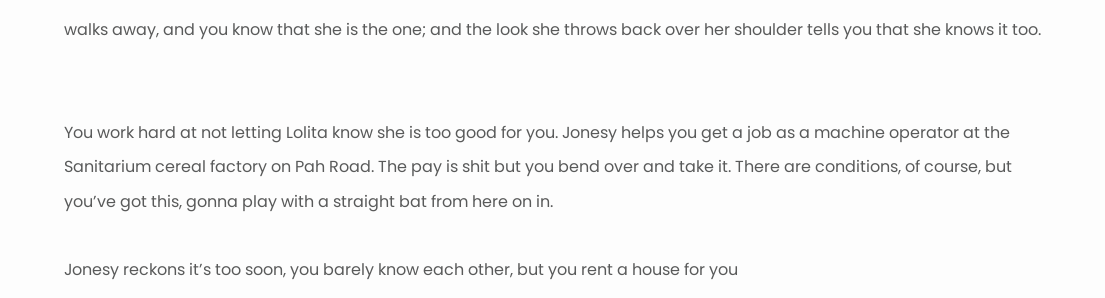walks away, and you know that she is the one; and the look she throws back over her shoulder tells you that she knows it too.


You work hard at not letting Lolita know she is too good for you. Jonesy helps you get a job as a machine operator at the Sanitarium cereal factory on Pah Road. The pay is shit but you bend over and take it. There are conditions, of course, but you’ve got this, gonna play with a straight bat from here on in.

Jonesy reckons it’s too soon, you barely know each other, but you rent a house for you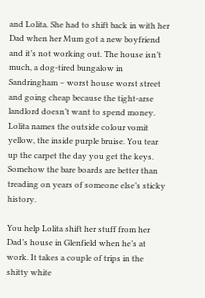and Lolita. She had to shift back in with her Dad when her Mum got a new boyfriend and it’s not working out. The house isn’t much, a dog-tired bungalow in Sandringham – worst house worst street and going cheap because the tight-arse landlord doesn’t want to spend money. Lolita names the outside colour vomit yellow, the inside purple bruise. You tear up the carpet the day you get the keys. Somehow the bare boards are better than treading on years of someone else’s sticky history.

You help Lolita shift her stuff from her Dad’s house in Glenfield when he’s at work. It takes a couple of trips in the shitty white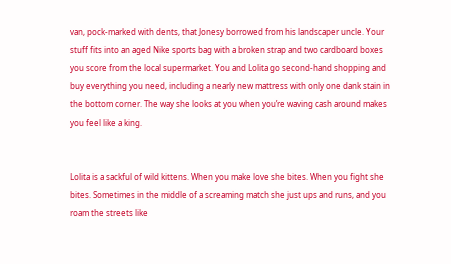van, pock-marked with dents, that Jonesy borrowed from his landscaper uncle. Your stuff fits into an aged Nike sports bag with a broken strap and two cardboard boxes you score from the local supermarket. You and Lolita go second-hand shopping and buy everything you need, including a nearly new mattress with only one dank stain in the bottom corner. The way she looks at you when you’re waving cash around makes you feel like a king.


Lolita is a sackful of wild kittens. When you make love she bites. When you fight she bites. Sometimes in the middle of a screaming match she just ups and runs, and you roam the streets like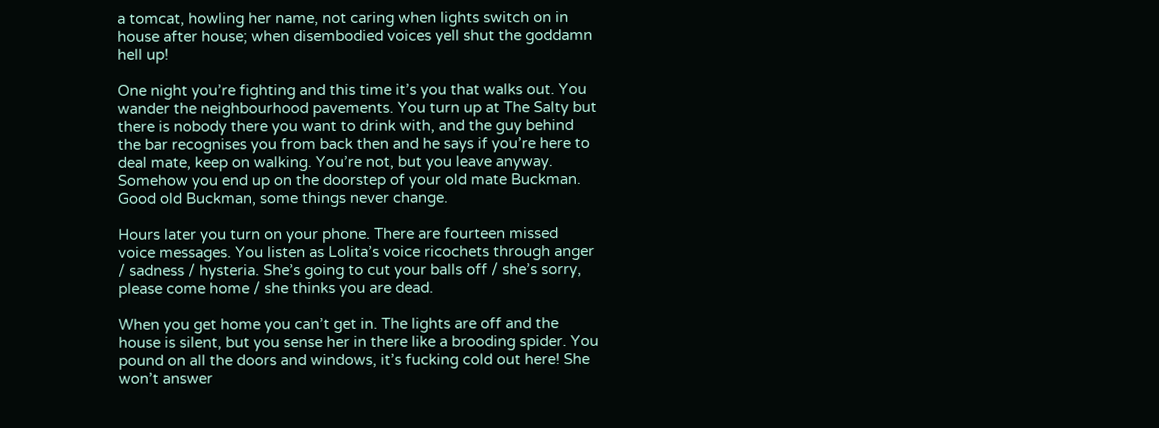a tomcat, howling her name, not caring when lights switch on in house after house; when disembodied voices yell shut the goddamn hell up!

One night you’re fighting and this time it’s you that walks out. You wander the neighbourhood pavements. You turn up at The Salty but there is nobody there you want to drink with, and the guy behind the bar recognises you from back then and he says if you’re here to deal mate, keep on walking. You’re not, but you leave anyway. Somehow you end up on the doorstep of your old mate Buckman. Good old Buckman, some things never change.

Hours later you turn on your phone. There are fourteen missed voice messages. You listen as Lolita’s voice ricochets through anger / sadness / hysteria. She’s going to cut your balls off / she’s sorry, please come home / she thinks you are dead.

When you get home you can’t get in. The lights are off and the house is silent, but you sense her in there like a brooding spider. You pound on all the doors and windows, it’s fucking cold out here! She won’t answer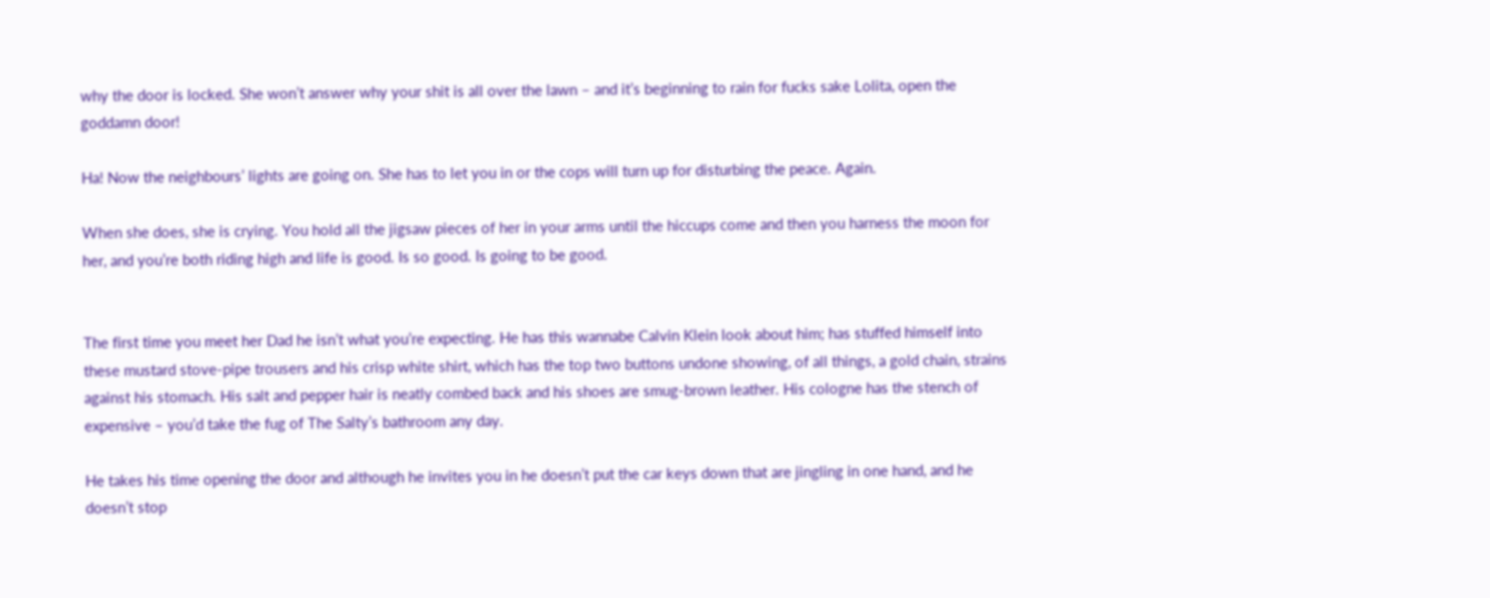why the door is locked. She won’t answer why your shit is all over the lawn – and it’s beginning to rain for fucks sake Lolita, open the goddamn door!

Ha! Now the neighbours’ lights are going on. She has to let you in or the cops will turn up for disturbing the peace. Again.

When she does, she is crying. You hold all the jigsaw pieces of her in your arms until the hiccups come and then you harness the moon for her, and you’re both riding high and life is good. Is so good. Is going to be good.


The first time you meet her Dad he isn’t what you’re expecting. He has this wannabe Calvin Klein look about him; has stuffed himself into these mustard stove-pipe trousers and his crisp white shirt, which has the top two buttons undone showing, of all things, a gold chain, strains against his stomach. His salt and pepper hair is neatly combed back and his shoes are smug-brown leather. His cologne has the stench of expensive – you’d take the fug of The Salty’s bathroom any day.

He takes his time opening the door and although he invites you in he doesn’t put the car keys down that are jingling in one hand, and he doesn’t stop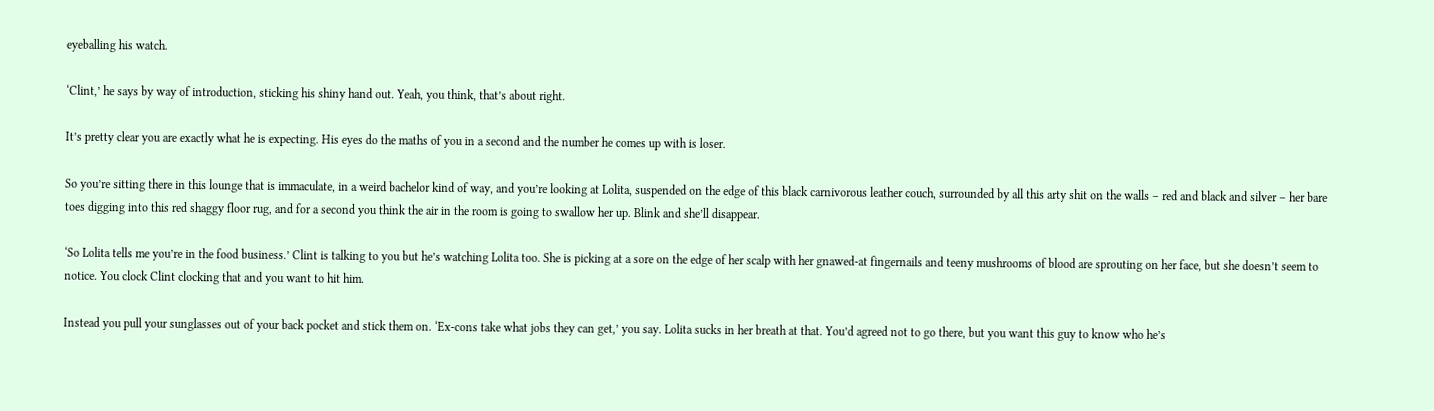eyeballing his watch.

‘Clint,’ he says by way of introduction, sticking his shiny hand out. Yeah, you think, that’s about right.

It’s pretty clear you are exactly what he is expecting. His eyes do the maths of you in a second and the number he comes up with is loser.

So you’re sitting there in this lounge that is immaculate, in a weird bachelor kind of way, and you’re looking at Lolita, suspended on the edge of this black carnivorous leather couch, surrounded by all this arty shit on the walls – red and black and silver – her bare toes digging into this red shaggy floor rug, and for a second you think the air in the room is going to swallow her up. Blink and she’ll disappear.

‘So Lolita tells me you’re in the food business.’ Clint is talking to you but he’s watching Lolita too. She is picking at a sore on the edge of her scalp with her gnawed-at fingernails and teeny mushrooms of blood are sprouting on her face, but she doesn’t seem to notice. You clock Clint clocking that and you want to hit him.

Instead you pull your sunglasses out of your back pocket and stick them on. ‘Ex-cons take what jobs they can get,’ you say. Lolita sucks in her breath at that. You’d agreed not to go there, but you want this guy to know who he’s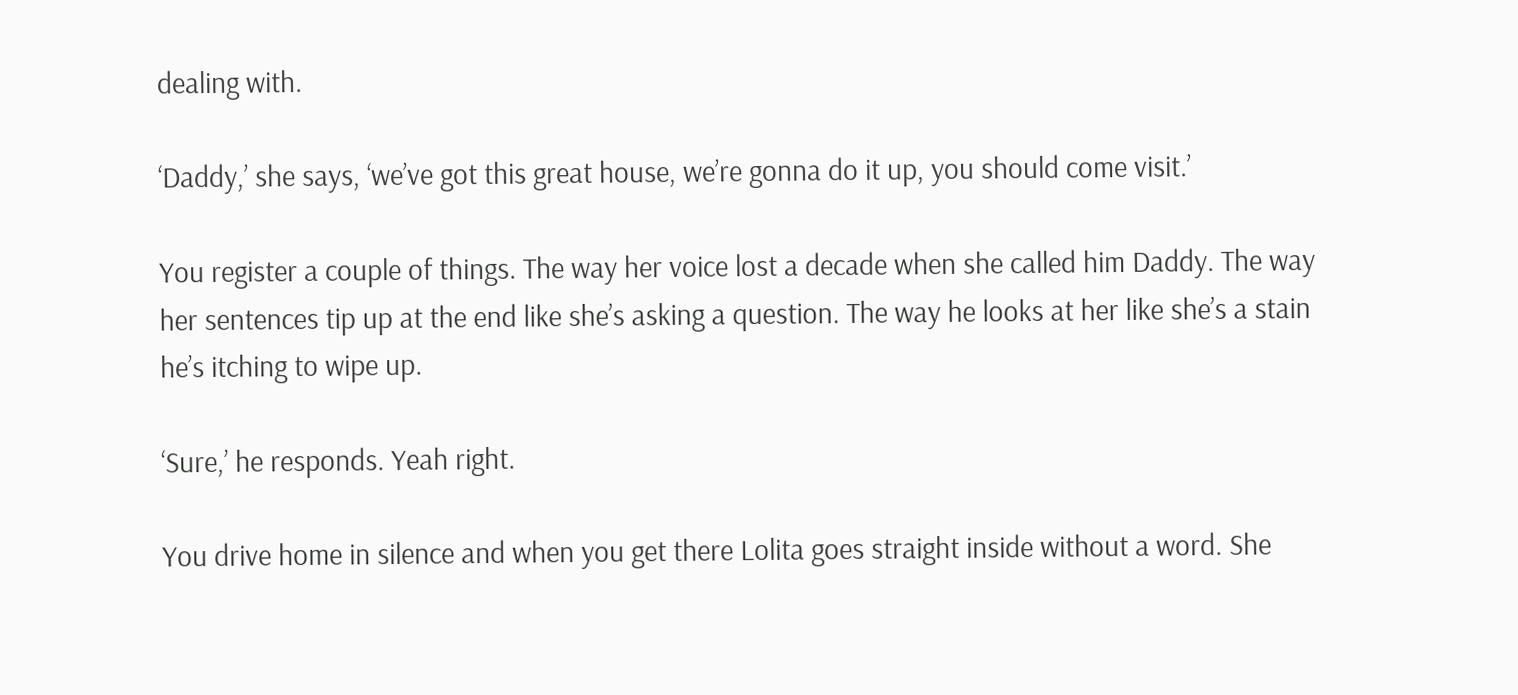dealing with.

‘Daddy,’ she says, ‘we’ve got this great house, we’re gonna do it up, you should come visit.’

You register a couple of things. The way her voice lost a decade when she called him Daddy. The way her sentences tip up at the end like she’s asking a question. The way he looks at her like she’s a stain he’s itching to wipe up.

‘Sure,’ he responds. Yeah right.

You drive home in silence and when you get there Lolita goes straight inside without a word. She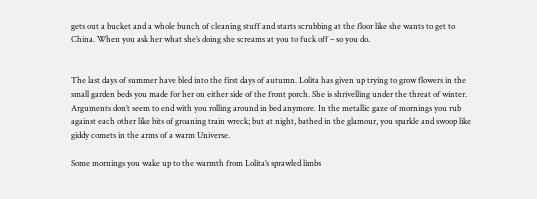gets out a bucket and a whole bunch of cleaning stuff and starts scrubbing at the floor like she wants to get to China. When you ask her what she’s doing she screams at you to fuck off – so you do.


The last days of summer have bled into the first days of autumn. Lolita has given up trying to grow flowers in the small garden beds you made for her on either side of the front porch. She is shrivelling under the threat of winter. Arguments don’t seem to end with you rolling around in bed anymore. In the metallic gaze of mornings you rub against each other like bits of groaning train wreck; but at night, bathed in the glamour, you sparkle and swoop like giddy comets in the arms of a warm Universe.

Some mornings you wake up to the warmth from Lolita’s sprawled limbs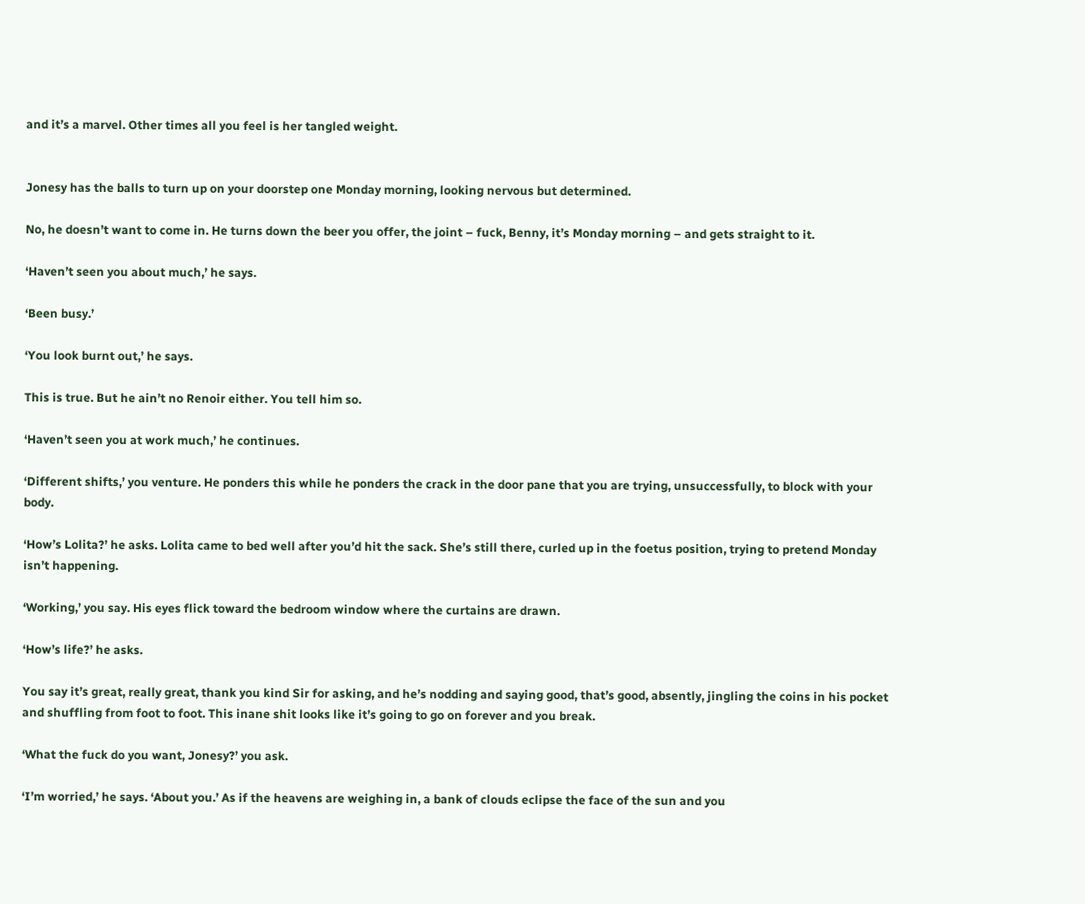and it’s a marvel. Other times all you feel is her tangled weight.


Jonesy has the balls to turn up on your doorstep one Monday morning, looking nervous but determined.

No, he doesn’t want to come in. He turns down the beer you offer, the joint – fuck, Benny, it’s Monday morning – and gets straight to it.

‘Haven’t seen you about much,’ he says.

‘Been busy.’

‘You look burnt out,’ he says.

This is true. But he ain’t no Renoir either. You tell him so.

‘Haven’t seen you at work much,’ he continues.

‘Different shifts,’ you venture. He ponders this while he ponders the crack in the door pane that you are trying, unsuccessfully, to block with your body.

‘How’s Lolita?’ he asks. Lolita came to bed well after you’d hit the sack. She’s still there, curled up in the foetus position, trying to pretend Monday isn’t happening.

‘Working,’ you say. His eyes flick toward the bedroom window where the curtains are drawn.

‘How’s life?’ he asks.

You say it’s great, really great, thank you kind Sir for asking, and he’s nodding and saying good, that’s good, absently, jingling the coins in his pocket and shuffling from foot to foot. This inane shit looks like it’s going to go on forever and you break.

‘What the fuck do you want, Jonesy?’ you ask.

‘I’m worried,’ he says. ‘About you.’ As if the heavens are weighing in, a bank of clouds eclipse the face of the sun and you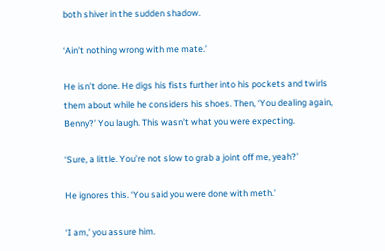both shiver in the sudden shadow.

‘Ain’t nothing wrong with me mate.’

He isn’t done. He digs his fists further into his pockets and twirls them about while he considers his shoes. Then, ‘You dealing again, Benny?’ You laugh. This wasn’t what you were expecting.

‘Sure, a little. You’re not slow to grab a joint off me, yeah?’

He ignores this. ‘You said you were done with meth.’

‘I am,’ you assure him.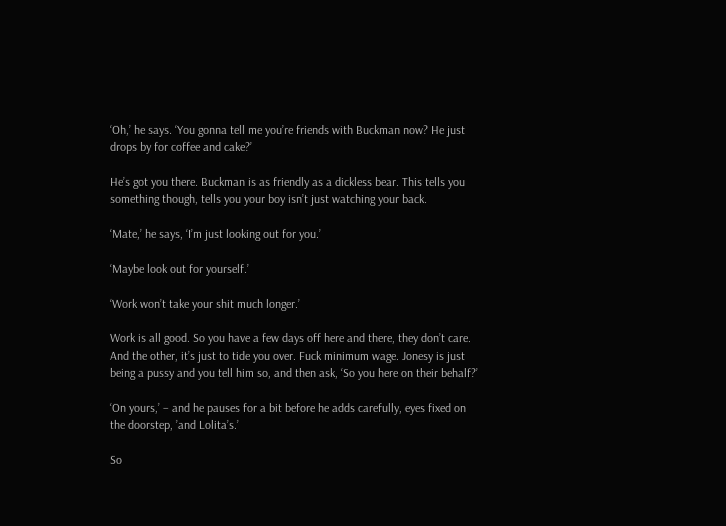‘Oh,’ he says. ‘You gonna tell me you’re friends with Buckman now? He just drops by for coffee and cake?’

He’s got you there. Buckman is as friendly as a dickless bear. This tells you something though, tells you your boy isn’t just watching your back.

‘Mate,’ he says, ‘I’m just looking out for you.’

‘Maybe look out for yourself.’

‘Work won’t take your shit much longer.’

Work is all good. So you have a few days off here and there, they don’t care. And the other, it’s just to tide you over. Fuck minimum wage. Jonesy is just being a pussy and you tell him so, and then ask, ‘So you here on their behalf?’

‘On yours,’ – and he pauses for a bit before he adds carefully, eyes fixed on the doorstep, ’and Lolita’s.’

So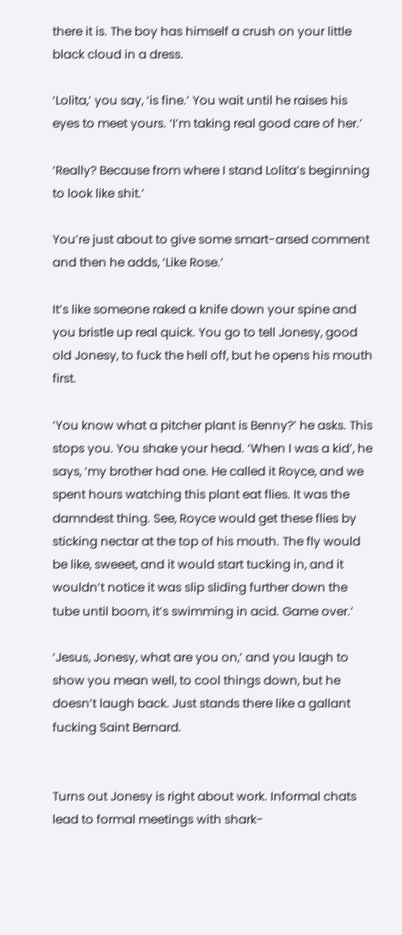there it is. The boy has himself a crush on your little black cloud in a dress.

‘Lolita,’ you say, ‘is fine.’ You wait until he raises his eyes to meet yours. ‘I’m taking real good care of her.’

‘Really? Because from where I stand Lolita’s beginning to look like shit.’

You’re just about to give some smart-arsed comment and then he adds, ‘Like Rose.’

It’s like someone raked a knife down your spine and you bristle up real quick. You go to tell Jonesy, good old Jonesy, to fuck the hell off, but he opens his mouth first.

‘You know what a pitcher plant is Benny?’ he asks. This stops you. You shake your head. ‘When I was a kid’, he says, ‘my brother had one. He called it Royce, and we spent hours watching this plant eat flies. It was the damndest thing. See, Royce would get these flies by sticking nectar at the top of his mouth. The fly would be like, sweeet, and it would start tucking in, and it wouldn’t notice it was slip sliding further down the tube until boom, it’s swimming in acid. Game over.’

‘Jesus, Jonesy, what are you on,’ and you laugh to show you mean well, to cool things down, but he doesn’t laugh back. Just stands there like a gallant fucking Saint Bernard.


Turns out Jonesy is right about work. Informal chats lead to formal meetings with shark-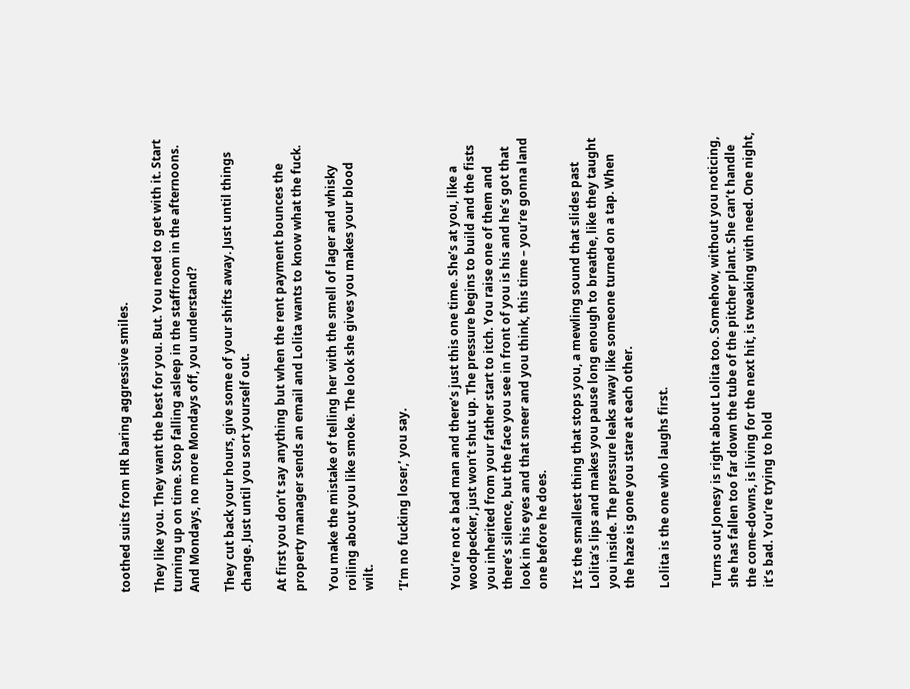toothed suits from HR baring aggressive smiles.

They like you. They want the best for you. But. You need to get with it. Start turning up on time. Stop falling asleep in the staffroom in the afternoons. And Mondays, no more Mondays off, you understand?

They cut back your hours, give some of your shifts away. Just until things change. Just until you sort yourself out.

At first you don’t say anything but when the rent payment bounces the property manager sends an email and Lolita wants to know what the fuck.

You make the mistake of telling her with the smell of lager and whisky roiling about you like smoke. The look she gives you makes your blood wilt.

‘I’m no fucking loser,’ you say.


You’re not a bad man and there’s just this one time. She’s at you, like a woodpecker, just won’t shut up. The pressure begins to build and the fists you inherited from your father start to itch. You raise one of them and there’s silence, but the face you see in front of you is his and he’s got that look in his eyes and that sneer and you think, this time – you’re gonna land one before he does.

It’s the smallest thing that stops you, a mewling sound that slides past Lolita’s lips and makes you pause long enough to breathe, like they taught you inside. The pressure leaks away like someone turned on a tap. When the haze is gone you stare at each other.

Lolita is the one who laughs first.


Turns out Jonesy is right about Lolita too. Somehow, without you noticing, she has fallen too far down the tube of the pitcher plant. She can’t handle the come-downs, is living for the next hit, is tweaking with need. One night, it’s bad. You’re trying to hold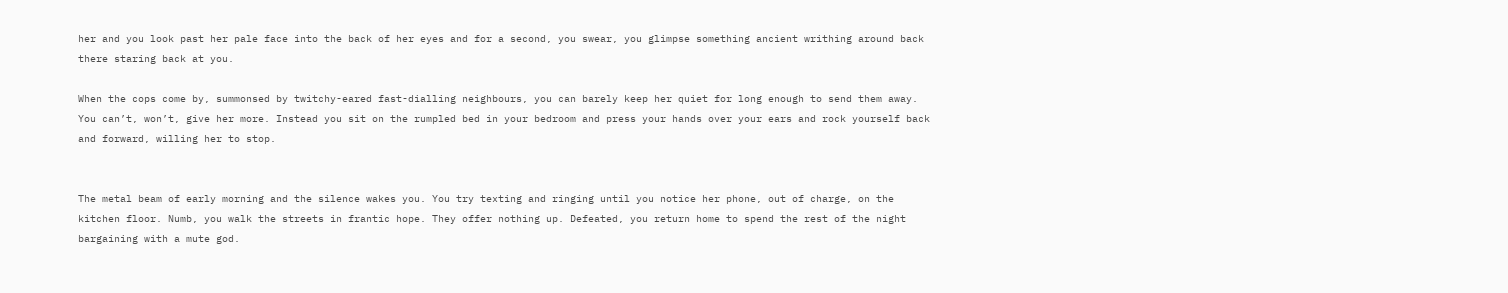her and you look past her pale face into the back of her eyes and for a second, you swear, you glimpse something ancient writhing around back there staring back at you.

When the cops come by, summonsed by twitchy-eared fast-dialling neighbours, you can barely keep her quiet for long enough to send them away. You can’t, won’t, give her more. Instead you sit on the rumpled bed in your bedroom and press your hands over your ears and rock yourself back and forward, willing her to stop.


The metal beam of early morning and the silence wakes you. You try texting and ringing until you notice her phone, out of charge, on the kitchen floor. Numb, you walk the streets in frantic hope. They offer nothing up. Defeated, you return home to spend the rest of the night bargaining with a mute god.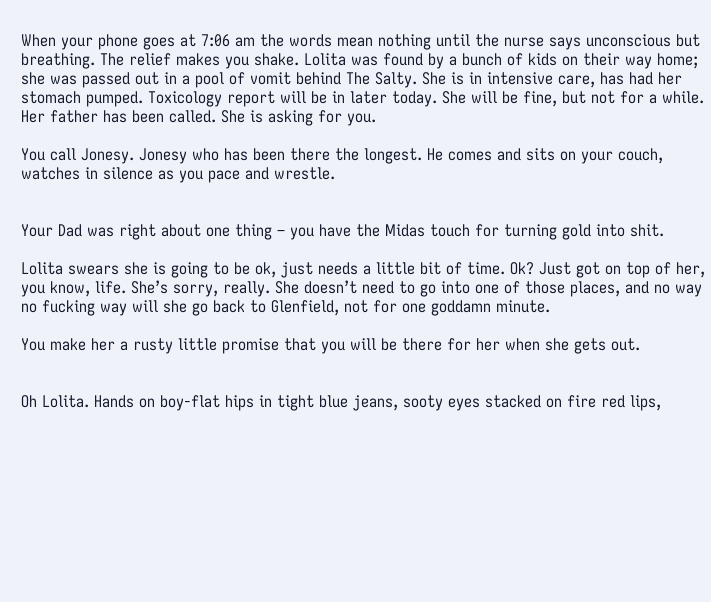When your phone goes at 7:06 am the words mean nothing until the nurse says unconscious but breathing. The relief makes you shake. Lolita was found by a bunch of kids on their way home; she was passed out in a pool of vomit behind The Salty. She is in intensive care, has had her stomach pumped. Toxicology report will be in later today. She will be fine, but not for a while. Her father has been called. She is asking for you.

You call Jonesy. Jonesy who has been there the longest. He comes and sits on your couch, watches in silence as you pace and wrestle.


Your Dad was right about one thing – you have the Midas touch for turning gold into shit.

Lolita swears she is going to be ok, just needs a little bit of time. Ok? Just got on top of her, you know, life. She’s sorry, really. She doesn’t need to go into one of those places, and no way no fucking way will she go back to Glenfield, not for one goddamn minute.

You make her a rusty little promise that you will be there for her when she gets out.


Oh Lolita. Hands on boy-flat hips in tight blue jeans, sooty eyes stacked on fire red lips,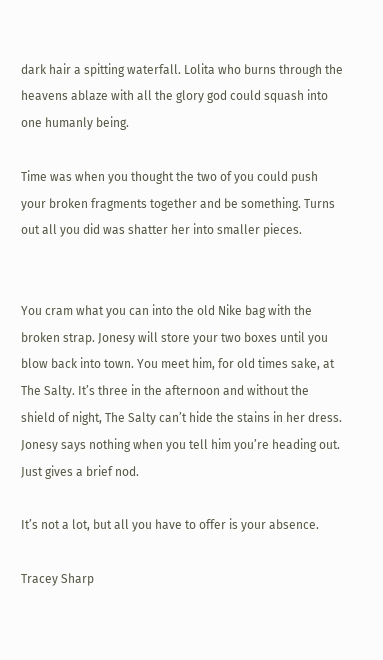dark hair a spitting waterfall. Lolita who burns through the heavens ablaze with all the glory god could squash into one humanly being.

Time was when you thought the two of you could push your broken fragments together and be something. Turns out all you did was shatter her into smaller pieces.


You cram what you can into the old Nike bag with the broken strap. Jonesy will store your two boxes until you blow back into town. You meet him, for old times sake, at The Salty. It’s three in the afternoon and without the shield of night, The Salty can’t hide the stains in her dress. Jonesy says nothing when you tell him you’re heading out. Just gives a brief nod.

It’s not a lot, but all you have to offer is your absence.

Tracey Sharp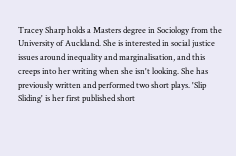Tracey Sharp holds a Masters degree in Sociology from the University of Auckland. She is interested in social justice issues around inequality and marginalisation, and this creeps into her writing when she isn't looking. She has previously written and performed two short plays. 'Slip Sliding' is her first published short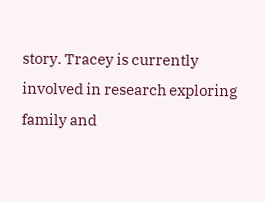story. Tracey is currently involved in research exploring family and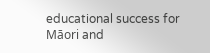educational success for Māori and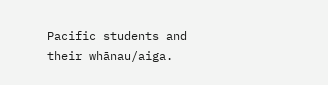Pacific students and their whānau/aiga.